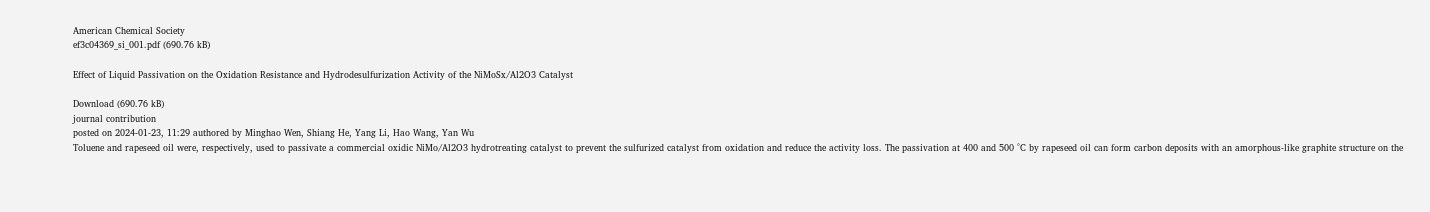American Chemical Society
ef3c04369_si_001.pdf (690.76 kB)

Effect of Liquid Passivation on the Oxidation Resistance and Hydrodesulfurization Activity of the NiMoSx/Al2O3 Catalyst

Download (690.76 kB)
journal contribution
posted on 2024-01-23, 11:29 authored by Minghao Wen, Shiang He, Yang Li, Hao Wang, Yan Wu
Toluene and rapeseed oil were, respectively, used to passivate a commercial oxidic NiMo/Al2O3 hydrotreating catalyst to prevent the sulfurized catalyst from oxidation and reduce the activity loss. The passivation at 400 and 500 °C by rapeseed oil can form carbon deposits with an amorphous-like graphite structure on the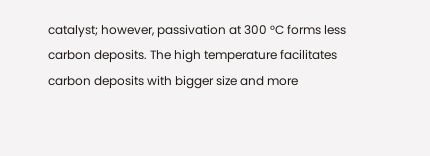catalyst; however, passivation at 300 °C forms less carbon deposits. The high temperature facilitates carbon deposits with bigger size and more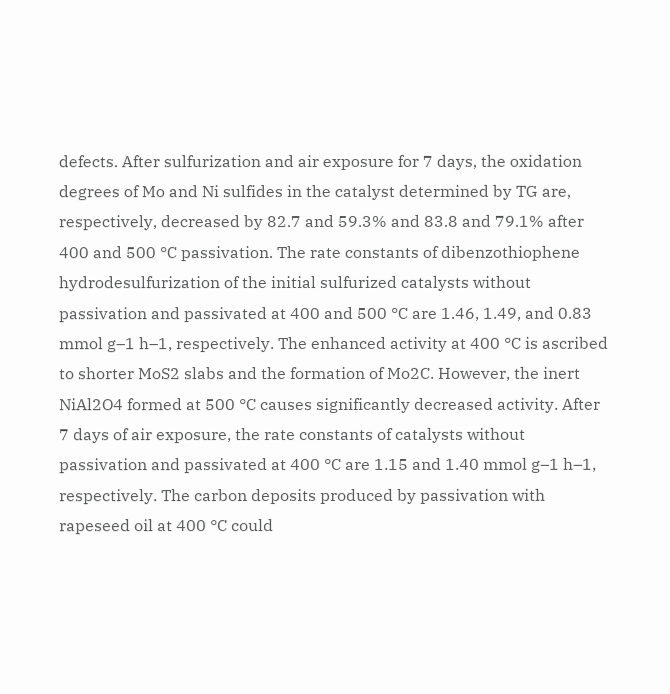defects. After sulfurization and air exposure for 7 days, the oxidation degrees of Mo and Ni sulfides in the catalyst determined by TG are, respectively, decreased by 82.7 and 59.3% and 83.8 and 79.1% after 400 and 500 °C passivation. The rate constants of dibenzothiophene hydrodesulfurization of the initial sulfurized catalysts without passivation and passivated at 400 and 500 °C are 1.46, 1.49, and 0.83 mmol g–1 h–1, respectively. The enhanced activity at 400 °C is ascribed to shorter MoS2 slabs and the formation of Mo2C. However, the inert NiAl2O4 formed at 500 °C causes significantly decreased activity. After 7 days of air exposure, the rate constants of catalysts without passivation and passivated at 400 °C are 1.15 and 1.40 mmol g–1 h–1, respectively. The carbon deposits produced by passivation with rapeseed oil at 400 °C could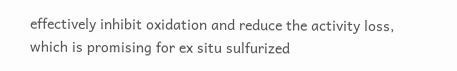effectively inhibit oxidation and reduce the activity loss, which is promising for ex situ sulfurized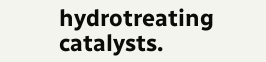hydrotreating catalysts.